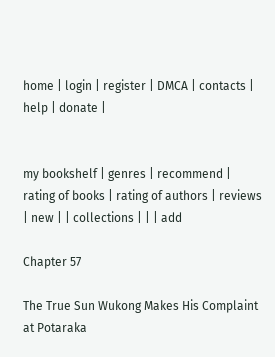home | login | register | DMCA | contacts | help | donate |


my bookshelf | genres | recommend | rating of books | rating of authors | reviews | new | | collections | | | add

Chapter 57

The True Sun Wukong Makes His Complaint at Potaraka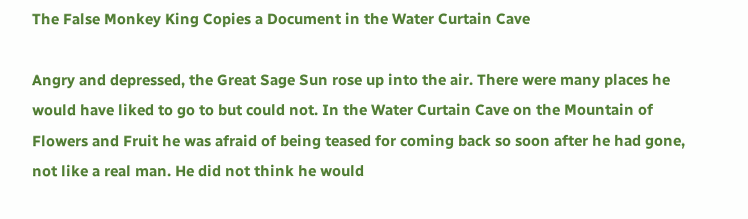The False Monkey King Copies a Document in the Water Curtain Cave

Angry and depressed, the Great Sage Sun rose up into the air. There were many places he would have liked to go to but could not. In the Water Curtain Cave on the Mountain of Flowers and Fruit he was afraid of being teased for coming back so soon after he had gone, not like a real man. He did not think he would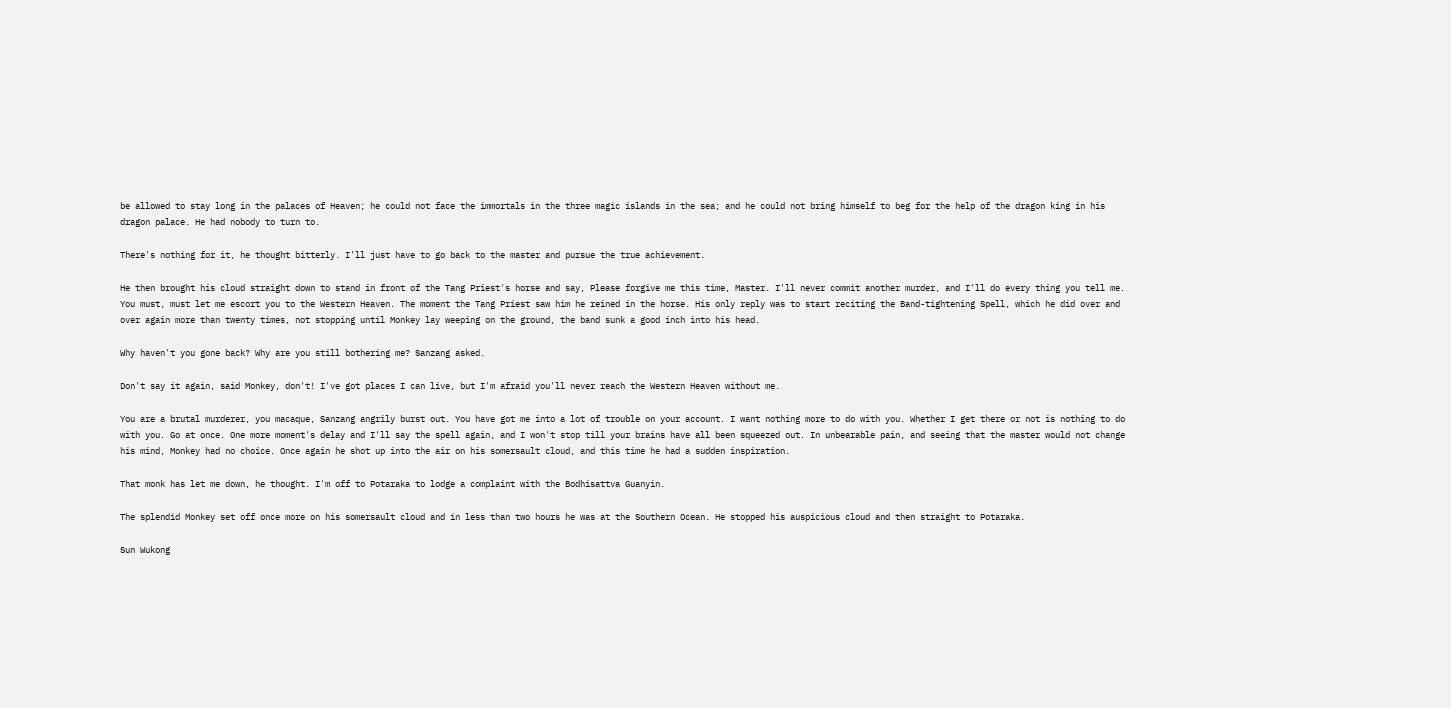be allowed to stay long in the palaces of Heaven; he could not face the immortals in the three magic islands in the sea; and he could not bring himself to beg for the help of the dragon king in his dragon palace. He had nobody to turn to.

There's nothing for it, he thought bitterly. I'll just have to go back to the master and pursue the true achievement.

He then brought his cloud straight down to stand in front of the Tang Priest's horse and say, Please forgive me this time, Master. I'll never commit another murder, and I'll do every thing you tell me. You must, must let me escort you to the Western Heaven. The moment the Tang Priest saw him he reined in the horse. His only reply was to start reciting the Band-tightening Spell, which he did over and over again more than twenty times, not stopping until Monkey lay weeping on the ground, the band sunk a good inch into his head.

Why haven't you gone back? Why are you still bothering me? Sanzang asked.

Don't say it again, said Monkey, don't! I've got places I can live, but I'm afraid you'll never reach the Western Heaven without me.

You are a brutal murderer, you macaque, Sanzang angrily burst out. You have got me into a lot of trouble on your account. I want nothing more to do with you. Whether I get there or not is nothing to do with you. Go at once. One more moment's delay and I'll say the spell again, and I won't stop till your brains have all been squeezed out. In unbearable pain, and seeing that the master would not change his mind, Monkey had no choice. Once again he shot up into the air on his somersault cloud, and this time he had a sudden inspiration.

That monk has let me down, he thought. I'm off to Potaraka to lodge a complaint with the Bodhisattva Guanyin.

The splendid Monkey set off once more on his somersault cloud and in less than two hours he was at the Southern Ocean. He stopped his auspicious cloud and then straight to Potaraka.

Sun Wukong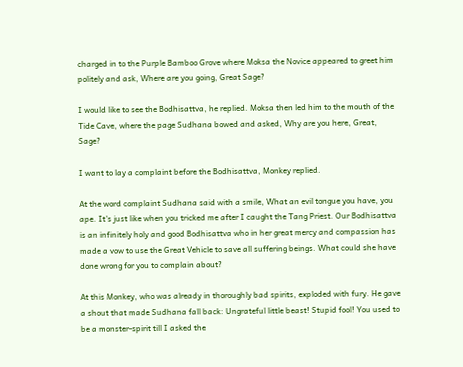charged in to the Purple Bamboo Grove where Moksa the Novice appeared to greet him politely and ask, Where are you going, Great Sage?

I would like to see the Bodhisattva, he replied. Moksa then led him to the mouth of the Tide Cave, where the page Sudhana bowed and asked, Why are you here, Great, Sage?

I want to lay a complaint before the Bodhisattva, Monkey replied.

At the word complaint Sudhana said with a smile, What an evil tongue you have, you ape. It's just like when you tricked me after I caught the Tang Priest. Our Bodhisattva is an infinitely holy and good Bodhisattva who in her great mercy and compassion has made a vow to use the Great Vehicle to save all suffering beings. What could she have done wrong for you to complain about?

At this Monkey, who was already in thoroughly bad spirits, exploded with fury. He gave a shout that made Sudhana fall back: Ungrateful little beast! Stupid fool! You used to be a monster-spirit till I asked the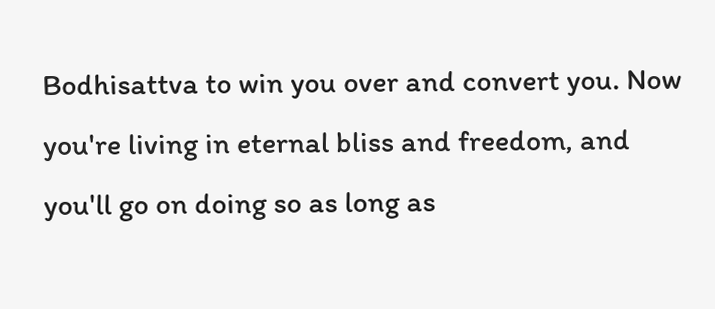Bodhisattva to win you over and convert you. Now you're living in eternal bliss and freedom, and you'll go on doing so as long as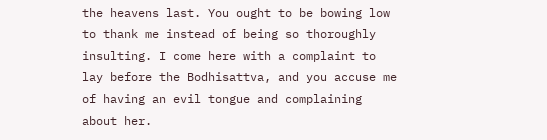the heavens last. You ought to be bowing low to thank me instead of being so thoroughly insulting. I come here with a complaint to lay before the Bodhisattva, and you accuse me of having an evil tongue and complaining about her.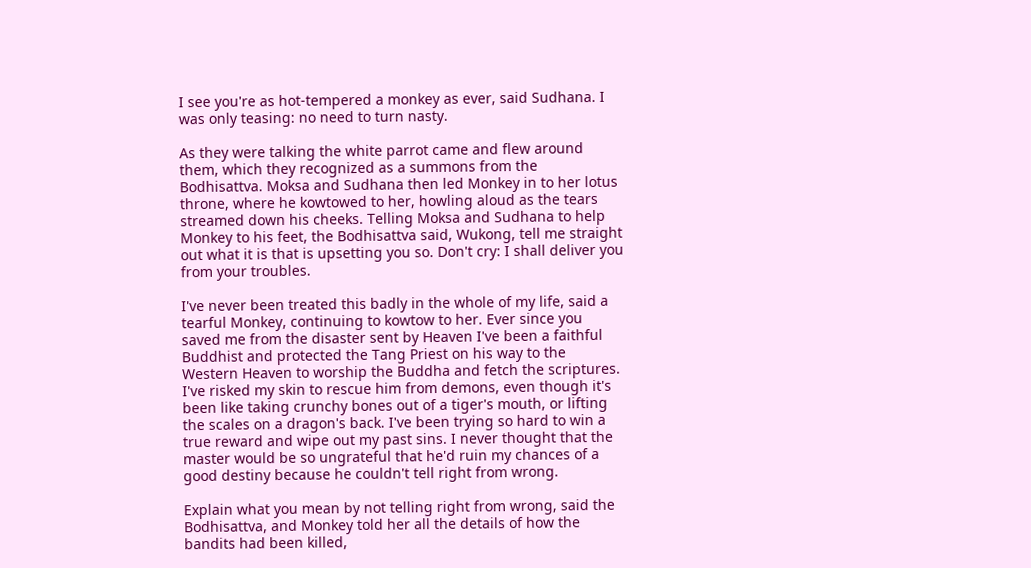I see you're as hot-tempered a monkey as ever, said Sudhana. I was only teasing: no need to turn nasty.

As they were talking the white parrot came and flew around them, which they recognized as a summons from the Bodhisattva. Moksa and Sudhana then led Monkey in to her lotus throne, where he kowtowed to her, howling aloud as the tears streamed down his cheeks. Telling Moksa and Sudhana to help Monkey to his feet, the Bodhisattva said, Wukong, tell me straight out what it is that is upsetting you so. Don't cry: I shall deliver you from your troubles.

I've never been treated this badly in the whole of my life, said a tearful Monkey, continuing to kowtow to her. Ever since you saved me from the disaster sent by Heaven I've been a faithful Buddhist and protected the Tang Priest on his way to the Western Heaven to worship the Buddha and fetch the scriptures. I've risked my skin to rescue him from demons, even though it's been like taking crunchy bones out of a tiger's mouth, or lifting the scales on a dragon's back. I've been trying so hard to win a true reward and wipe out my past sins. I never thought that the master would be so ungrateful that he'd ruin my chances of a good destiny because he couldn't tell right from wrong.

Explain what you mean by not telling right from wrong, said the Bodhisattva, and Monkey told her all the details of how the bandits had been killed,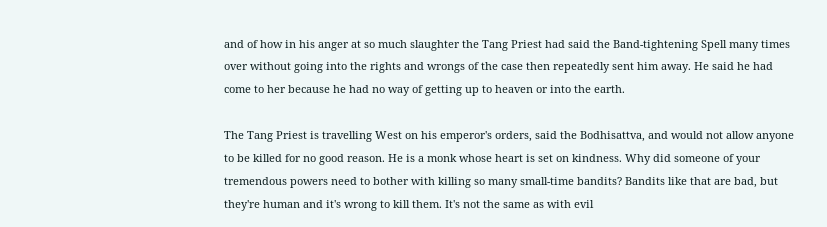and of how in his anger at so much slaughter the Tang Priest had said the Band-tightening Spell many times over without going into the rights and wrongs of the case then repeatedly sent him away. He said he had come to her because he had no way of getting up to heaven or into the earth.

The Tang Priest is travelling West on his emperor's orders, said the Bodhisattva, and would not allow anyone to be killed for no good reason. He is a monk whose heart is set on kindness. Why did someone of your tremendous powers need to bother with killing so many small-time bandits? Bandits like that are bad, but they're human and it's wrong to kill them. It's not the same as with evil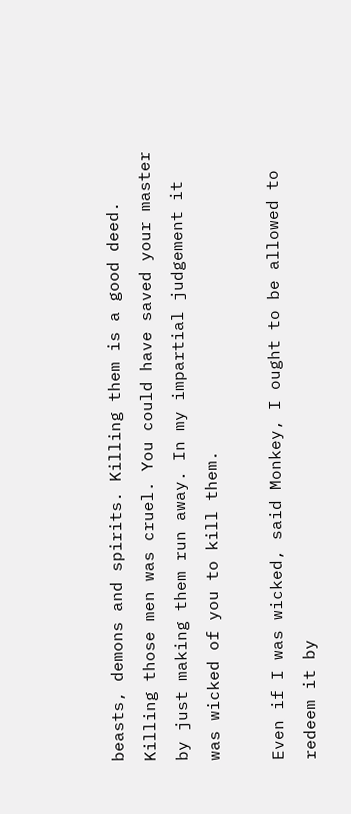beasts, demons and spirits. Killing them is a good deed. Killing those men was cruel. You could have saved your master by just making them run away. In my impartial judgement it was wicked of you to kill them.

Even if I was wicked, said Monkey, I ought to be allowed to redeem it by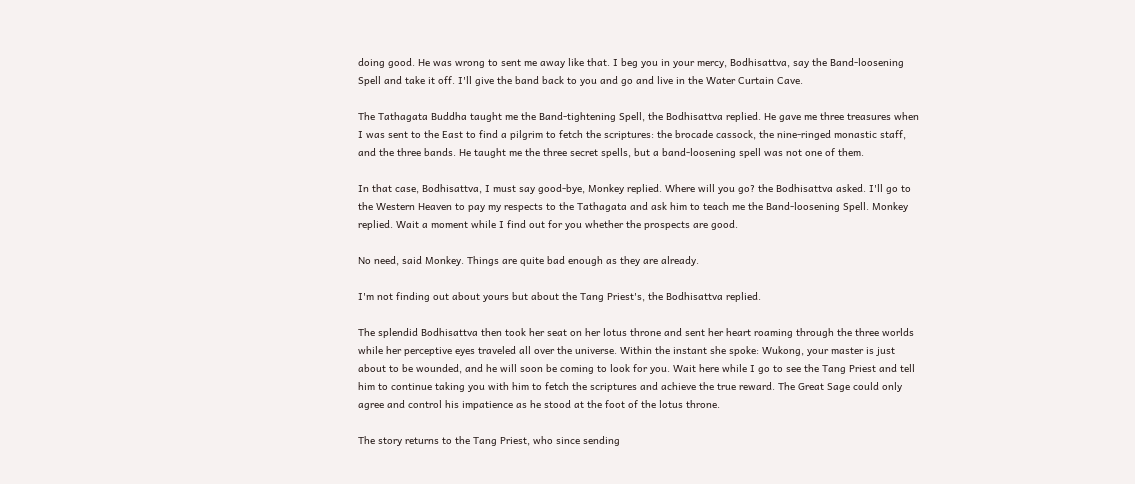doing good. He was wrong to sent me away like that. I beg you in your mercy, Bodhisattva, say the Band-loosening Spell and take it off. I'll give the band back to you and go and live in the Water Curtain Cave.

The Tathagata Buddha taught me the Band-tightening Spell, the Bodhisattva replied. He gave me three treasures when I was sent to the East to find a pilgrim to fetch the scriptures: the brocade cassock, the nine-ringed monastic staff, and the three bands. He taught me the three secret spells, but a band-loosening spell was not one of them.

In that case, Bodhisattva, I must say good-bye, Monkey replied. Where will you go? the Bodhisattva asked. I'll go to the Western Heaven to pay my respects to the Tathagata and ask him to teach me the Band-loosening Spell. Monkey replied. Wait a moment while I find out for you whether the prospects are good.

No need, said Monkey. Things are quite bad enough as they are already.

I'm not finding out about yours but about the Tang Priest's, the Bodhisattva replied.

The splendid Bodhisattva then took her seat on her lotus throne and sent her heart roaming through the three worlds while her perceptive eyes traveled all over the universe. Within the instant she spoke: Wukong, your master is just about to be wounded, and he will soon be coming to look for you. Wait here while I go to see the Tang Priest and tell him to continue taking you with him to fetch the scriptures and achieve the true reward. The Great Sage could only agree and control his impatience as he stood at the foot of the lotus throne.

The story returns to the Tang Priest, who since sending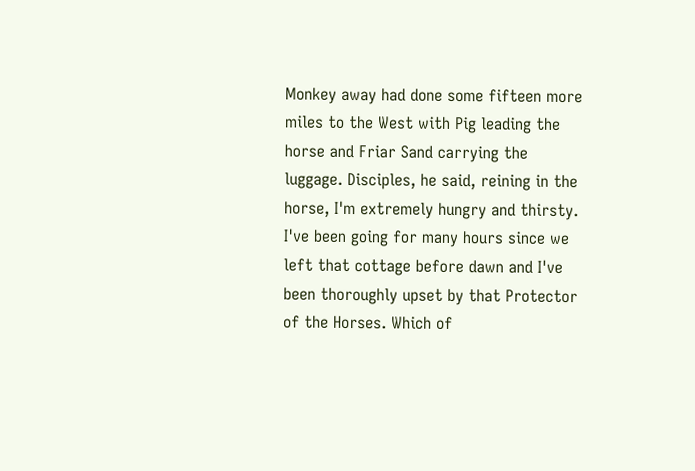Monkey away had done some fifteen more miles to the West with Pig leading the horse and Friar Sand carrying the luggage. Disciples, he said, reining in the horse, I'm extremely hungry and thirsty. I've been going for many hours since we left that cottage before dawn and I've been thoroughly upset by that Protector of the Horses. Which of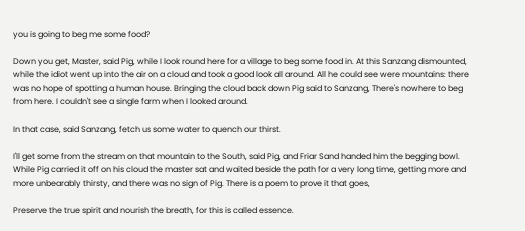you is going to beg me some food?

Down you get, Master, said Pig, while I look round here for a village to beg some food in. At this Sanzang dismounted, while the idiot went up into the air on a cloud and took a good look all around. All he could see were mountains: there was no hope of spotting a human house. Bringing the cloud back down Pig said to Sanzang, There's nowhere to beg from here. I couldn't see a single farm when I looked around.

In that case, said Sanzang, fetch us some water to quench our thirst.

I'll get some from the stream on that mountain to the South, said Pig, and Friar Sand handed him the begging bowl. While Pig carried it off on his cloud the master sat and waited beside the path for a very long time, getting more and more unbearably thirsty, and there was no sign of Pig. There is a poem to prove it that goes,

Preserve the true spirit and nourish the breath, for this is called essence.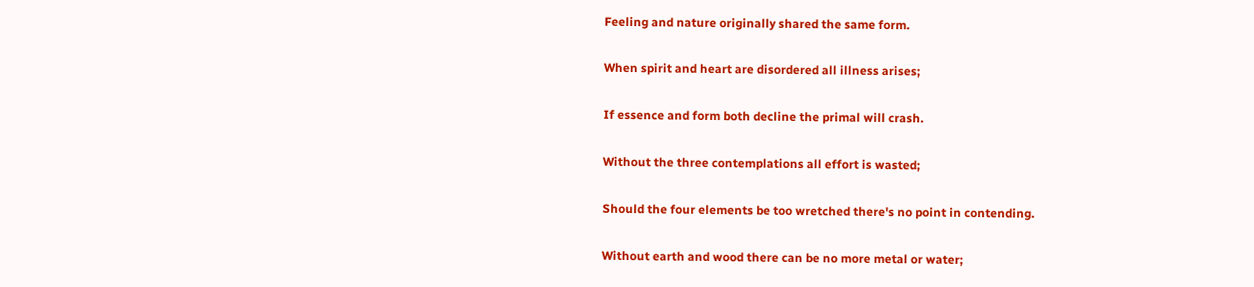Feeling and nature originally shared the same form.

When spirit and heart are disordered all illness arises;

If essence and form both decline the primal will crash.

Without the three contemplations all effort is wasted;

Should the four elements be too wretched there's no point in contending.

Without earth and wood there can be no more metal or water;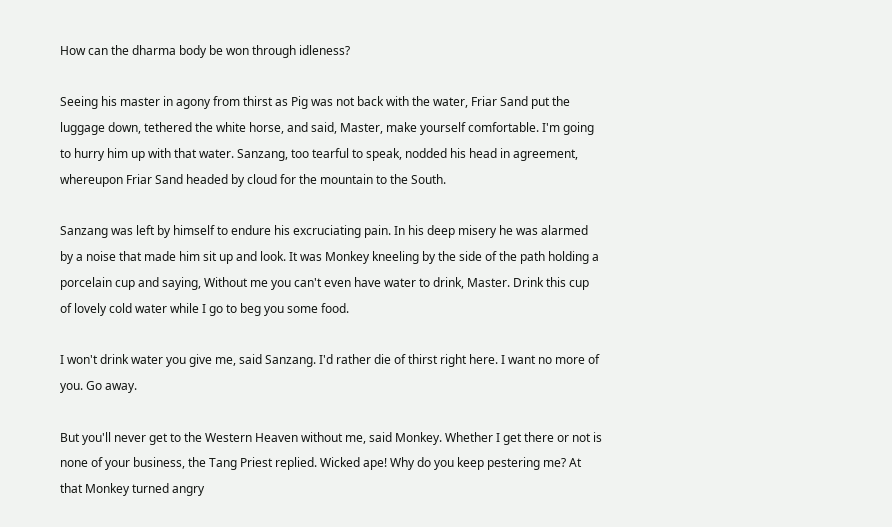How can the dharma body be won through idleness?

Seeing his master in agony from thirst as Pig was not back with the water, Friar Sand put the luggage down, tethered the white horse, and said, Master, make yourself comfortable. I'm going to hurry him up with that water. Sanzang, too tearful to speak, nodded his head in agreement, whereupon Friar Sand headed by cloud for the mountain to the South.

Sanzang was left by himself to endure his excruciating pain. In his deep misery he was alarmed by a noise that made him sit up and look. It was Monkey kneeling by the side of the path holding a porcelain cup and saying, Without me you can't even have water to drink, Master. Drink this cup of lovely cold water while I go to beg you some food.

I won't drink water you give me, said Sanzang. I'd rather die of thirst right here. I want no more of you. Go away.

But you'll never get to the Western Heaven without me, said Monkey. Whether I get there or not is none of your business, the Tang Priest replied. Wicked ape! Why do you keep pestering me? At that Monkey turned angry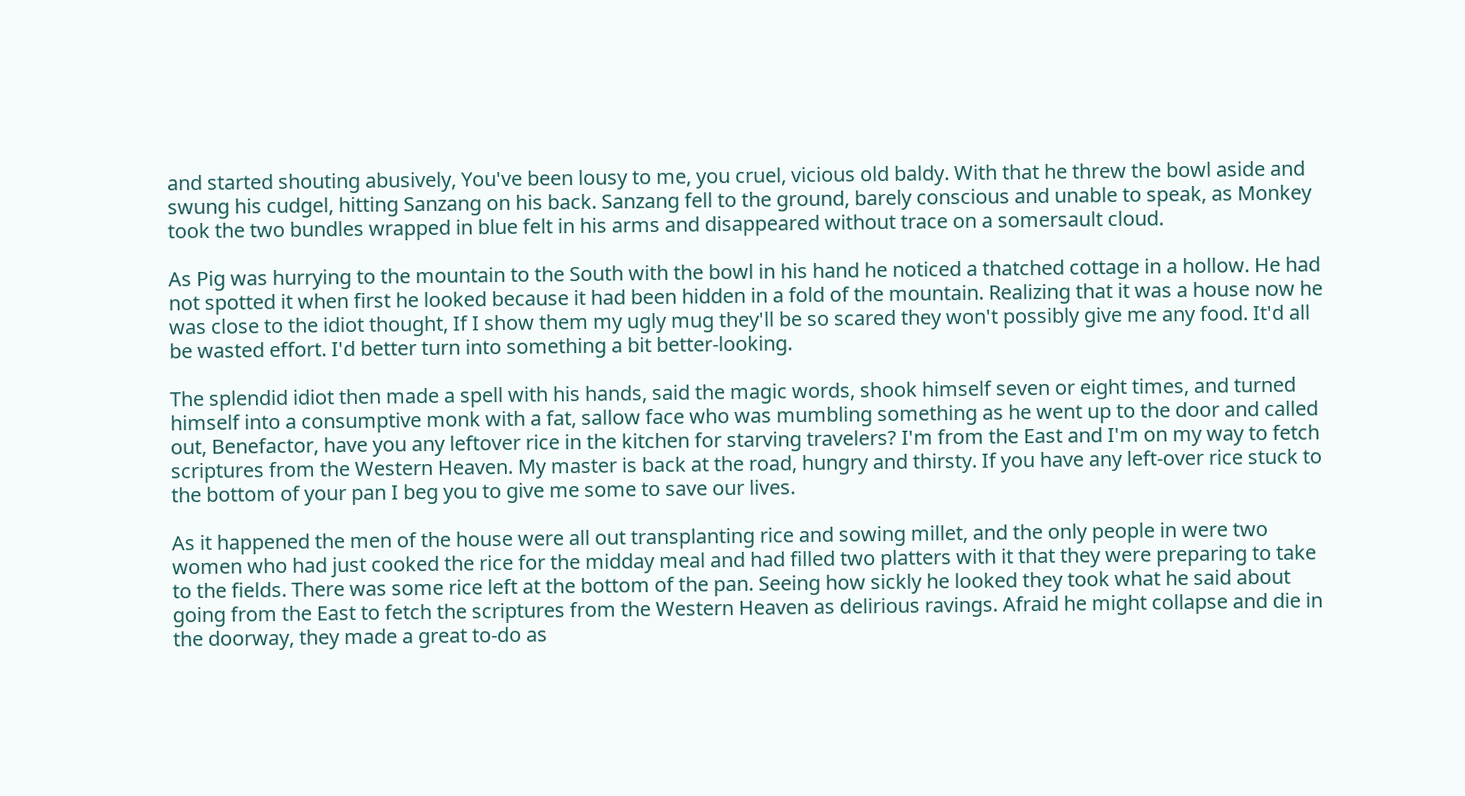and started shouting abusively, You've been lousy to me, you cruel, vicious old baldy. With that he threw the bowl aside and swung his cudgel, hitting Sanzang on his back. Sanzang fell to the ground, barely conscious and unable to speak, as Monkey took the two bundles wrapped in blue felt in his arms and disappeared without trace on a somersault cloud.

As Pig was hurrying to the mountain to the South with the bowl in his hand he noticed a thatched cottage in a hollow. He had not spotted it when first he looked because it had been hidden in a fold of the mountain. Realizing that it was a house now he was close to the idiot thought, If I show them my ugly mug they'll be so scared they won't possibly give me any food. It'd all be wasted effort. I'd better turn into something a bit better-looking.

The splendid idiot then made a spell with his hands, said the magic words, shook himself seven or eight times, and turned himself into a consumptive monk with a fat, sallow face who was mumbling something as he went up to the door and called out, Benefactor, have you any leftover rice in the kitchen for starving travelers? I'm from the East and I'm on my way to fetch scriptures from the Western Heaven. My master is back at the road, hungry and thirsty. If you have any left-over rice stuck to the bottom of your pan I beg you to give me some to save our lives.

As it happened the men of the house were all out transplanting rice and sowing millet, and the only people in were two women who had just cooked the rice for the midday meal and had filled two platters with it that they were preparing to take to the fields. There was some rice left at the bottom of the pan. Seeing how sickly he looked they took what he said about going from the East to fetch the scriptures from the Western Heaven as delirious ravings. Afraid he might collapse and die in the doorway, they made a great to-do as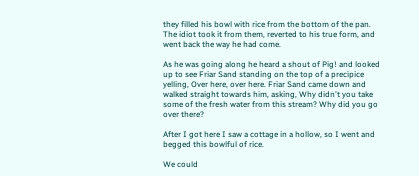they filled his bowl with rice from the bottom of the pan. The idiot took it from them, reverted to his true form, and went back the way he had come.

As he was going along he heard a shout of Pig! and looked up to see Friar Sand standing on the top of a precipice yelling, Over here, over here. Friar Sand came down and walked straight towards him, asking, Why didn't you take some of the fresh water from this stream? Why did you go over there?

After I got here I saw a cottage in a hollow, so I went and begged this bowlful of rice.

We could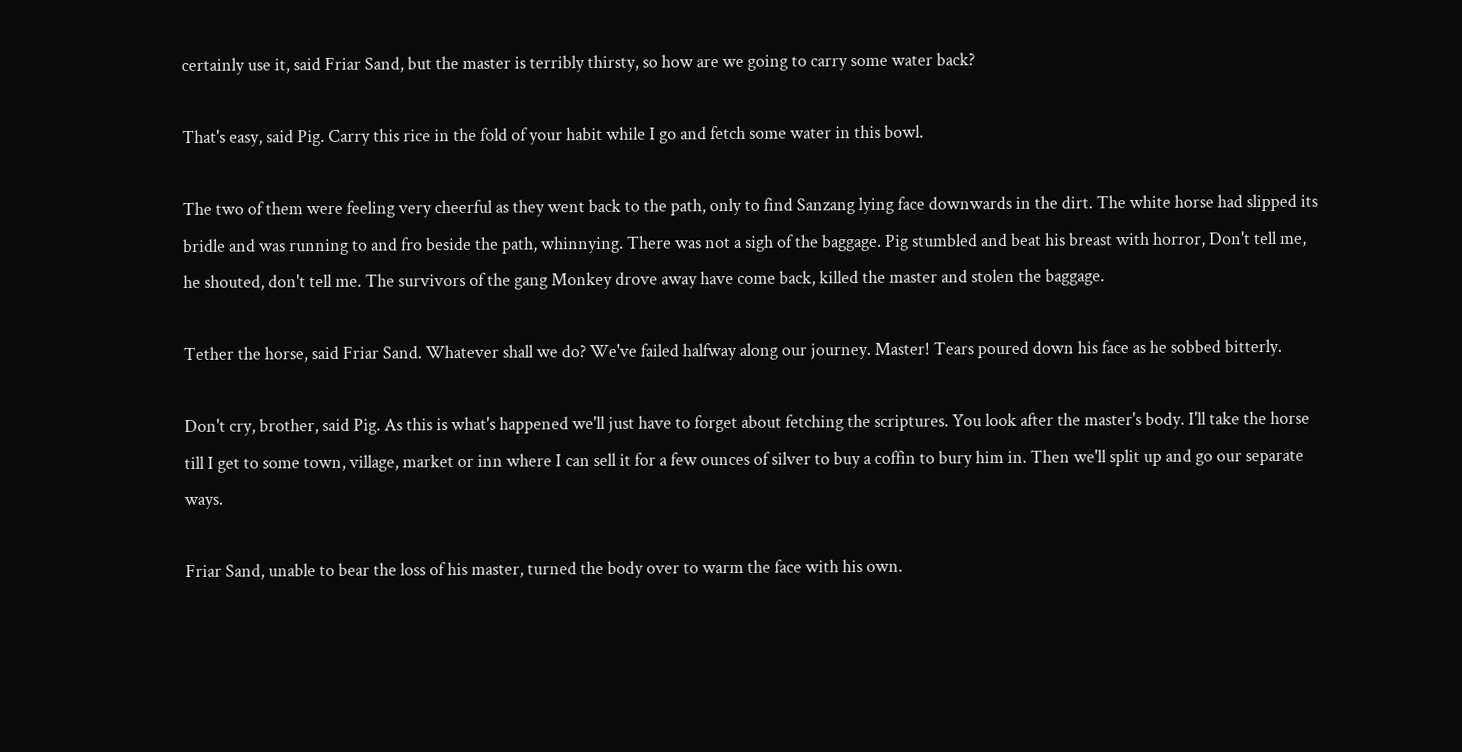certainly use it, said Friar Sand, but the master is terribly thirsty, so how are we going to carry some water back?

That's easy, said Pig. Carry this rice in the fold of your habit while I go and fetch some water in this bowl.

The two of them were feeling very cheerful as they went back to the path, only to find Sanzang lying face downwards in the dirt. The white horse had slipped its bridle and was running to and fro beside the path, whinnying. There was not a sigh of the baggage. Pig stumbled and beat his breast with horror, Don't tell me, he shouted, don't tell me. The survivors of the gang Monkey drove away have come back, killed the master and stolen the baggage.

Tether the horse, said Friar Sand. Whatever shall we do? We've failed halfway along our journey. Master! Tears poured down his face as he sobbed bitterly.

Don't cry, brother, said Pig. As this is what's happened we'll just have to forget about fetching the scriptures. You look after the master's body. I'll take the horse till I get to some town, village, market or inn where I can sell it for a few ounces of silver to buy a coffin to bury him in. Then we'll split up and go our separate ways.

Friar Sand, unable to bear the loss of his master, turned the body over to warm the face with his own.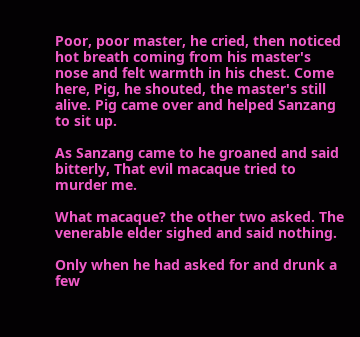Poor, poor master, he cried, then noticed hot breath coming from his master's nose and felt warmth in his chest. Come here, Pig, he shouted, the master's still alive. Pig came over and helped Sanzang to sit up.

As Sanzang came to he groaned and said bitterly, That evil macaque tried to murder me.

What macaque? the other two asked. The venerable elder sighed and said nothing.

Only when he had asked for and drunk a few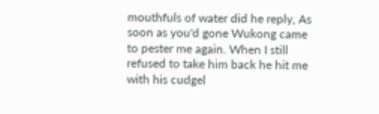mouthfuls of water did he reply, As soon as you'd gone Wukong came to pester me again. When I still refused to take him back he hit me with his cudgel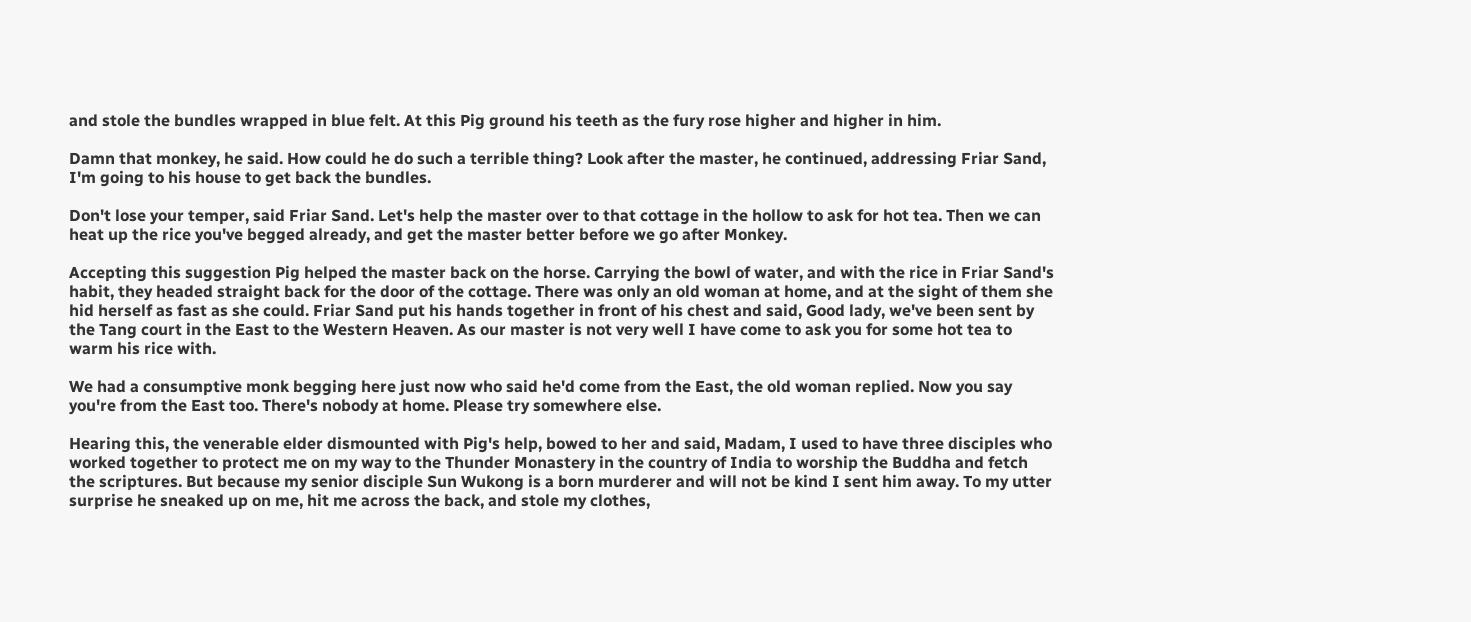and stole the bundles wrapped in blue felt. At this Pig ground his teeth as the fury rose higher and higher in him.

Damn that monkey, he said. How could he do such a terrible thing? Look after the master, he continued, addressing Friar Sand, I'm going to his house to get back the bundles.

Don't lose your temper, said Friar Sand. Let's help the master over to that cottage in the hollow to ask for hot tea. Then we can heat up the rice you've begged already, and get the master better before we go after Monkey.

Accepting this suggestion Pig helped the master back on the horse. Carrying the bowl of water, and with the rice in Friar Sand's habit, they headed straight back for the door of the cottage. There was only an old woman at home, and at the sight of them she hid herself as fast as she could. Friar Sand put his hands together in front of his chest and said, Good lady, we've been sent by the Tang court in the East to the Western Heaven. As our master is not very well I have come to ask you for some hot tea to warm his rice with.

We had a consumptive monk begging here just now who said he'd come from the East, the old woman replied. Now you say you're from the East too. There's nobody at home. Please try somewhere else.

Hearing this, the venerable elder dismounted with Pig's help, bowed to her and said, Madam, I used to have three disciples who worked together to protect me on my way to the Thunder Monastery in the country of India to worship the Buddha and fetch the scriptures. But because my senior disciple Sun Wukong is a born murderer and will not be kind I sent him away. To my utter surprise he sneaked up on me, hit me across the back, and stole my clothes,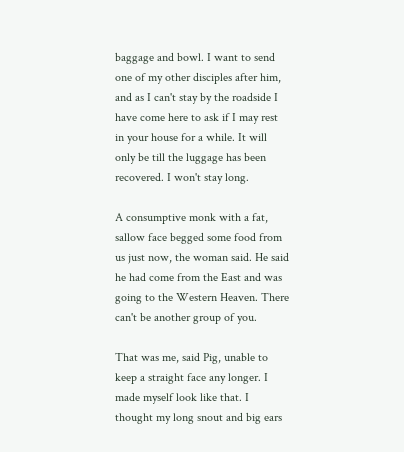baggage and bowl. I want to send one of my other disciples after him, and as I can't stay by the roadside I have come here to ask if I may rest in your house for a while. It will only be till the luggage has been recovered. I won't stay long.

A consumptive monk with a fat, sallow face begged some food from us just now, the woman said. He said he had come from the East and was going to the Western Heaven. There can't be another group of you.

That was me, said Pig, unable to keep a straight face any longer. I made myself look like that. I thought my long snout and big ears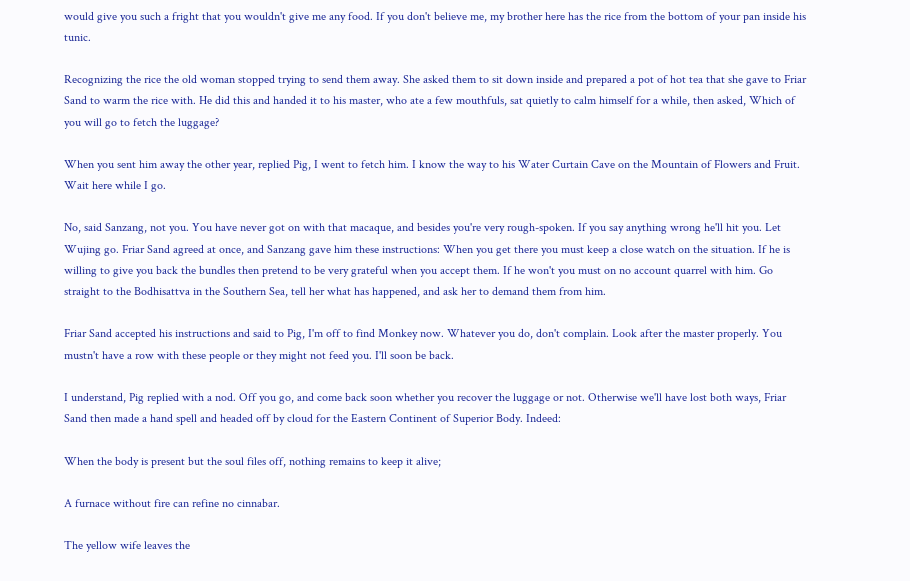would give you such a fright that you wouldn't give me any food. If you don't believe me, my brother here has the rice from the bottom of your pan inside his tunic.

Recognizing the rice the old woman stopped trying to send them away. She asked them to sit down inside and prepared a pot of hot tea that she gave to Friar Sand to warm the rice with. He did this and handed it to his master, who ate a few mouthfuls, sat quietly to calm himself for a while, then asked, Which of you will go to fetch the luggage?

When you sent him away the other year, replied Pig, I went to fetch him. I know the way to his Water Curtain Cave on the Mountain of Flowers and Fruit. Wait here while I go.

No, said Sanzang, not you. You have never got on with that macaque, and besides you're very rough-spoken. If you say anything wrong he'll hit you. Let Wujing go. Friar Sand agreed at once, and Sanzang gave him these instructions: When you get there you must keep a close watch on the situation. If he is willing to give you back the bundles then pretend to be very grateful when you accept them. If he won't you must on no account quarrel with him. Go straight to the Bodhisattva in the Southern Sea, tell her what has happened, and ask her to demand them from him.

Friar Sand accepted his instructions and said to Pig, I'm off to find Monkey now. Whatever you do, don't complain. Look after the master properly. You mustn't have a row with these people or they might not feed you. I'll soon be back.

I understand, Pig replied with a nod. Off you go, and come back soon whether you recover the luggage or not. Otherwise we'll have lost both ways, Friar Sand then made a hand spell and headed off by cloud for the Eastern Continent of Superior Body. Indeed:

When the body is present but the soul files off, nothing remains to keep it alive;

A furnace without fire can refine no cinnabar.

The yellow wife leaves the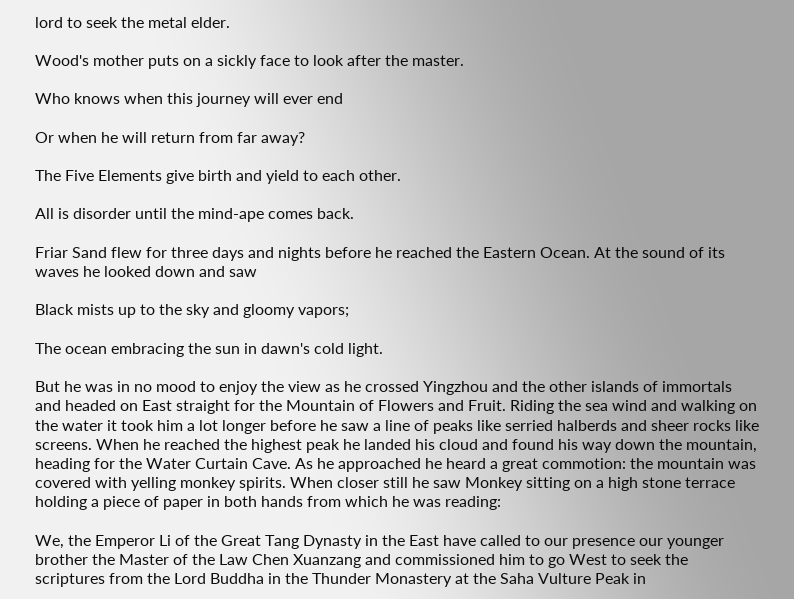lord to seek the metal elder.

Wood's mother puts on a sickly face to look after the master.

Who knows when this journey will ever end

Or when he will return from far away?

The Five Elements give birth and yield to each other.

All is disorder until the mind-ape comes back.

Friar Sand flew for three days and nights before he reached the Eastern Ocean. At the sound of its waves he looked down and saw

Black mists up to the sky and gloomy vapors;

The ocean embracing the sun in dawn's cold light.

But he was in no mood to enjoy the view as he crossed Yingzhou and the other islands of immortals and headed on East straight for the Mountain of Flowers and Fruit. Riding the sea wind and walking on the water it took him a lot longer before he saw a line of peaks like serried halberds and sheer rocks like screens. When he reached the highest peak he landed his cloud and found his way down the mountain, heading for the Water Curtain Cave. As he approached he heard a great commotion: the mountain was covered with yelling monkey spirits. When closer still he saw Monkey sitting on a high stone terrace holding a piece of paper in both hands from which he was reading:

We, the Emperor Li of the Great Tang Dynasty in the East have called to our presence our younger brother the Master of the Law Chen Xuanzang and commissioned him to go West to seek the scriptures from the Lord Buddha in the Thunder Monastery at the Saha Vulture Peak in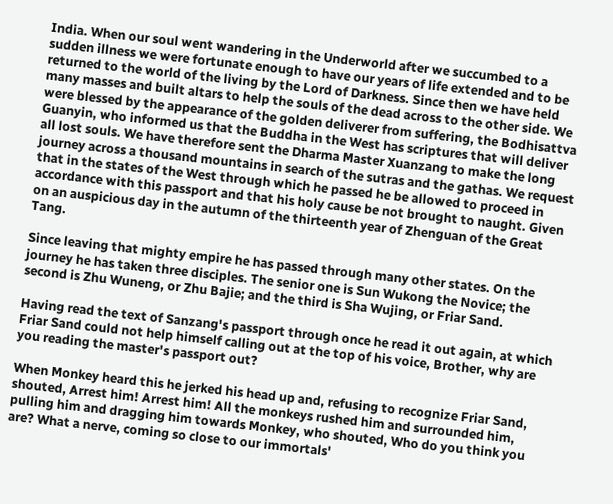India. When our soul went wandering in the Underworld after we succumbed to a sudden illness we were fortunate enough to have our years of life extended and to be returned to the world of the living by the Lord of Darkness. Since then we have held many masses and built altars to help the souls of the dead across to the other side. We were blessed by the appearance of the golden deliverer from suffering, the Bodhisattva Guanyin, who informed us that the Buddha in the West has scriptures that will deliver all lost souls. We have therefore sent the Dharma Master Xuanzang to make the long journey across a thousand mountains in search of the sutras and the gathas. We request that in the states of the West through which he passed he be allowed to proceed in accordance with this passport and that his holy cause be not brought to naught. Given on an auspicious day in the autumn of the thirteenth year of Zhenguan of the Great Tang.

Since leaving that mighty empire he has passed through many other states. On the journey he has taken three disciples. The senior one is Sun Wukong the Novice; the second is Zhu Wuneng, or Zhu Bajie; and the third is Sha Wujing, or Friar Sand.

Having read the text of Sanzang's passport through once he read it out again, at which Friar Sand could not help himself calling out at the top of his voice, Brother, why are you reading the master's passport out?

When Monkey heard this he jerked his head up and, refusing to recognize Friar Sand, shouted, Arrest him! Arrest him! All the monkeys rushed him and surrounded him, pulling him and dragging him towards Monkey, who shouted, Who do you think you are? What a nerve, coming so close to our immortals'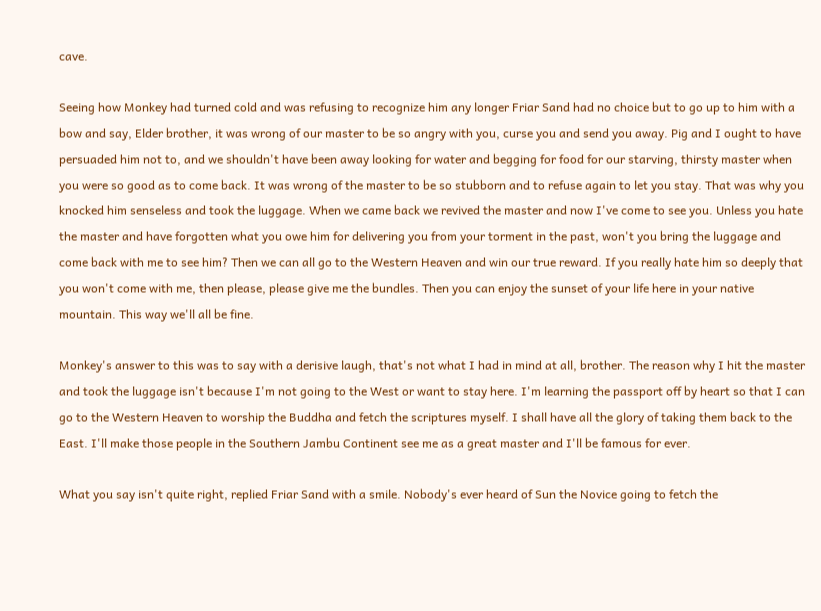cave.

Seeing how Monkey had turned cold and was refusing to recognize him any longer Friar Sand had no choice but to go up to him with a bow and say, Elder brother, it was wrong of our master to be so angry with you, curse you and send you away. Pig and I ought to have persuaded him not to, and we shouldn't have been away looking for water and begging for food for our starving, thirsty master when you were so good as to come back. It was wrong of the master to be so stubborn and to refuse again to let you stay. That was why you knocked him senseless and took the luggage. When we came back we revived the master and now I've come to see you. Unless you hate the master and have forgotten what you owe him for delivering you from your torment in the past, won't you bring the luggage and come back with me to see him? Then we can all go to the Western Heaven and win our true reward. If you really hate him so deeply that you won't come with me, then please, please give me the bundles. Then you can enjoy the sunset of your life here in your native mountain. This way we'll all be fine.

Monkey's answer to this was to say with a derisive laugh, that's not what I had in mind at all, brother. The reason why I hit the master and took the luggage isn't because I'm not going to the West or want to stay here. I'm learning the passport off by heart so that I can go to the Western Heaven to worship the Buddha and fetch the scriptures myself. I shall have all the glory of taking them back to the East. I'll make those people in the Southern Jambu Continent see me as a great master and I'll be famous for ever.

What you say isn't quite right, replied Friar Sand with a smile. Nobody's ever heard of Sun the Novice going to fetch the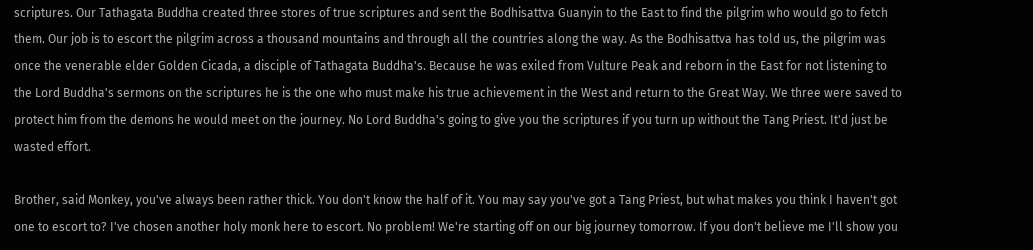scriptures. Our Tathagata Buddha created three stores of true scriptures and sent the Bodhisattva Guanyin to the East to find the pilgrim who would go to fetch them. Our job is to escort the pilgrim across a thousand mountains and through all the countries along the way. As the Bodhisattva has told us, the pilgrim was once the venerable elder Golden Cicada, a disciple of Tathagata Buddha's. Because he was exiled from Vulture Peak and reborn in the East for not listening to the Lord Buddha's sermons on the scriptures he is the one who must make his true achievement in the West and return to the Great Way. We three were saved to protect him from the demons he would meet on the journey. No Lord Buddha's going to give you the scriptures if you turn up without the Tang Priest. It'd just be wasted effort.

Brother, said Monkey, you've always been rather thick. You don't know the half of it. You may say you've got a Tang Priest, but what makes you think I haven't got one to escort to? I've chosen another holy monk here to escort. No problem! We're starting off on our big journey tomorrow. If you don't believe me I'll show you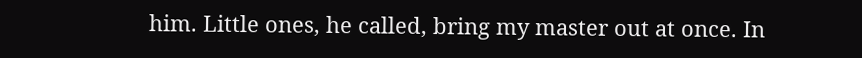him. Little ones, he called, bring my master out at once. In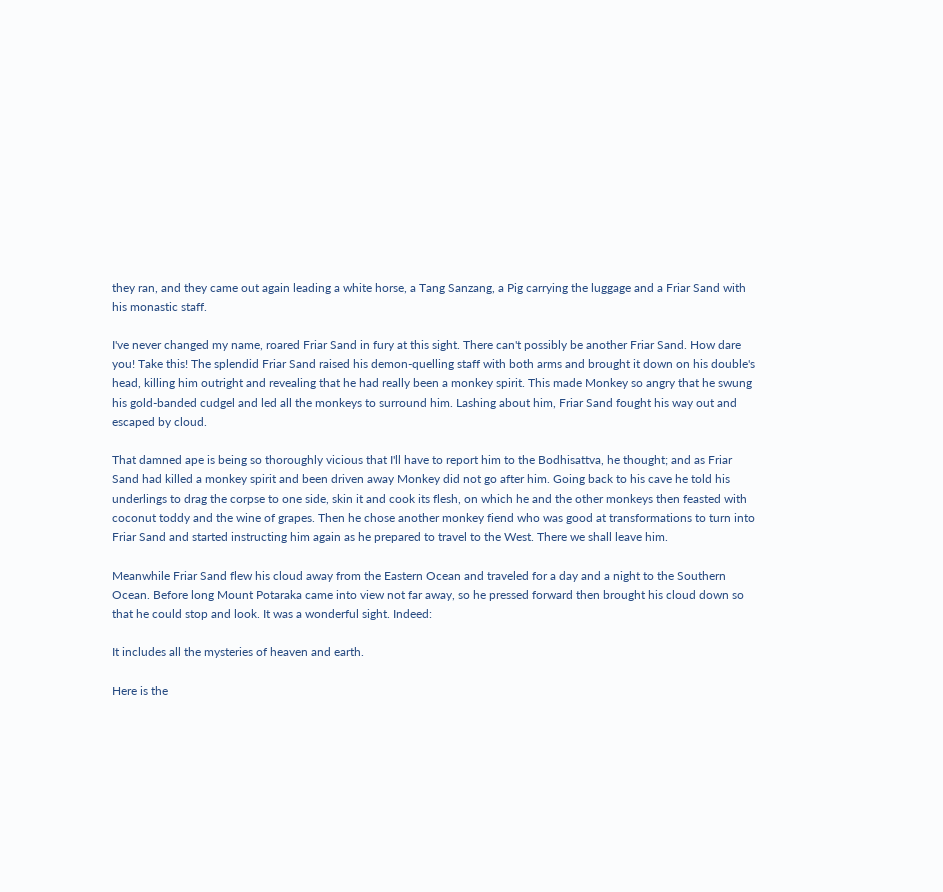they ran, and they came out again leading a white horse, a Tang Sanzang, a Pig carrying the luggage and a Friar Sand with his monastic staff.

I've never changed my name, roared Friar Sand in fury at this sight. There can't possibly be another Friar Sand. How dare you! Take this! The splendid Friar Sand raised his demon-quelling staff with both arms and brought it down on his double's head, killing him outright and revealing that he had really been a monkey spirit. This made Monkey so angry that he swung his gold-banded cudgel and led all the monkeys to surround him. Lashing about him, Friar Sand fought his way out and escaped by cloud.

That damned ape is being so thoroughly vicious that I'll have to report him to the Bodhisattva, he thought; and as Friar Sand had killed a monkey spirit and been driven away Monkey did not go after him. Going back to his cave he told his underlings to drag the corpse to one side, skin it and cook its flesh, on which he and the other monkeys then feasted with coconut toddy and the wine of grapes. Then he chose another monkey fiend who was good at transformations to turn into Friar Sand and started instructing him again as he prepared to travel to the West. There we shall leave him.

Meanwhile Friar Sand flew his cloud away from the Eastern Ocean and traveled for a day and a night to the Southern Ocean. Before long Mount Potaraka came into view not far away, so he pressed forward then brought his cloud down so that he could stop and look. It was a wonderful sight. Indeed:

It includes all the mysteries of heaven and earth.

Here is the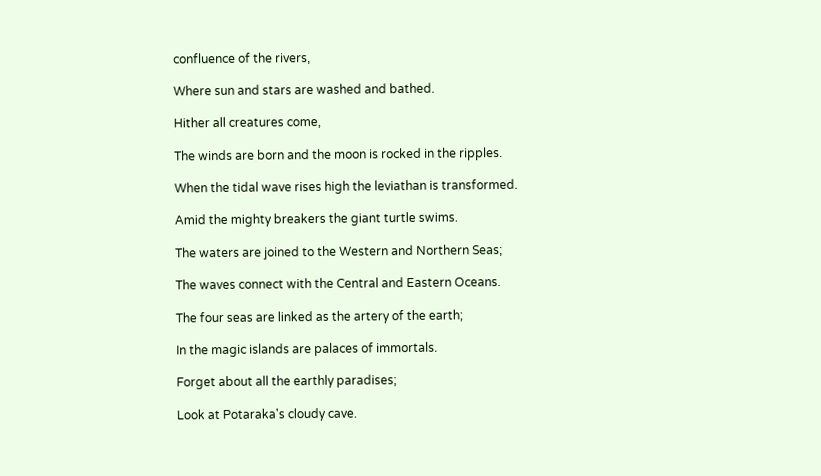confluence of the rivers,

Where sun and stars are washed and bathed.

Hither all creatures come,

The winds are born and the moon is rocked in the ripples.

When the tidal wave rises high the leviathan is transformed.

Amid the mighty breakers the giant turtle swims.

The waters are joined to the Western and Northern Seas;

The waves connect with the Central and Eastern Oceans.

The four seas are linked as the artery of the earth;

In the magic islands are palaces of immortals.

Forget about all the earthly paradises;

Look at Potaraka's cloudy cave.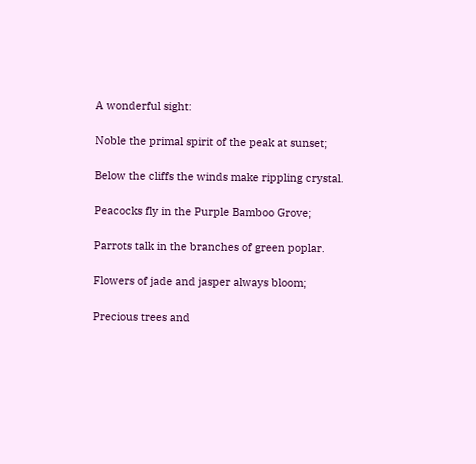A wonderful sight:

Noble the primal spirit of the peak at sunset;

Below the cliffs the winds make rippling crystal.

Peacocks fly in the Purple Bamboo Grove;

Parrots talk in the branches of green poplar.

Flowers of jade and jasper always bloom;

Precious trees and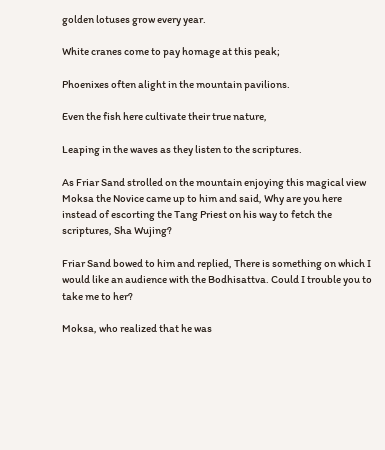golden lotuses grow every year.

White cranes come to pay homage at this peak;

Phoenixes often alight in the mountain pavilions.

Even the fish here cultivate their true nature,

Leaping in the waves as they listen to the scriptures.

As Friar Sand strolled on the mountain enjoying this magical view Moksa the Novice came up to him and said, Why are you here instead of escorting the Tang Priest on his way to fetch the scriptures, Sha Wujing?

Friar Sand bowed to him and replied, There is something on which I would like an audience with the Bodhisattva. Could I trouble you to take me to her?

Moksa, who realized that he was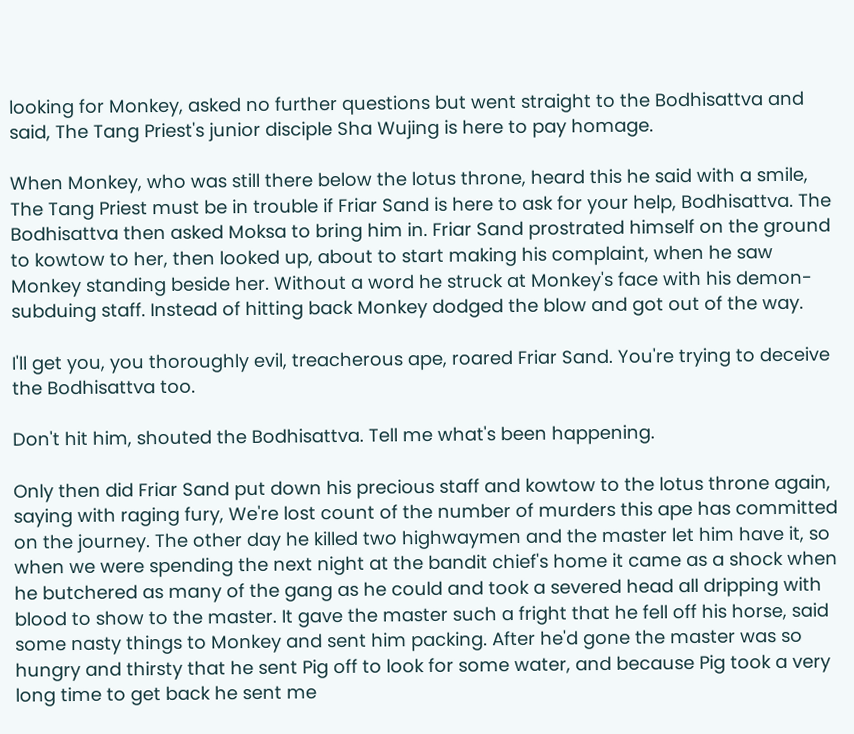looking for Monkey, asked no further questions but went straight to the Bodhisattva and said, The Tang Priest's junior disciple Sha Wujing is here to pay homage.

When Monkey, who was still there below the lotus throne, heard this he said with a smile, The Tang Priest must be in trouble if Friar Sand is here to ask for your help, Bodhisattva. The Bodhisattva then asked Moksa to bring him in. Friar Sand prostrated himself on the ground to kowtow to her, then looked up, about to start making his complaint, when he saw Monkey standing beside her. Without a word he struck at Monkey's face with his demon-subduing staff. Instead of hitting back Monkey dodged the blow and got out of the way.

I'll get you, you thoroughly evil, treacherous ape, roared Friar Sand. You're trying to deceive the Bodhisattva too.

Don't hit him, shouted the Bodhisattva. Tell me what's been happening.

Only then did Friar Sand put down his precious staff and kowtow to the lotus throne again, saying with raging fury, We're lost count of the number of murders this ape has committed on the journey. The other day he killed two highwaymen and the master let him have it, so when we were spending the next night at the bandit chief's home it came as a shock when he butchered as many of the gang as he could and took a severed head all dripping with blood to show to the master. It gave the master such a fright that he fell off his horse, said some nasty things to Monkey and sent him packing. After he'd gone the master was so hungry and thirsty that he sent Pig off to look for some water, and because Pig took a very long time to get back he sent me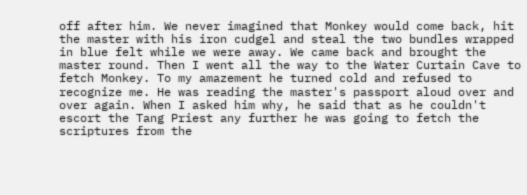off after him. We never imagined that Monkey would come back, hit the master with his iron cudgel and steal the two bundles wrapped in blue felt while we were away. We came back and brought the master round. Then I went all the way to the Water Curtain Cave to fetch Monkey. To my amazement he turned cold and refused to recognize me. He was reading the master's passport aloud over and over again. When I asked him why, he said that as he couldn't escort the Tang Priest any further he was going to fetch the scriptures from the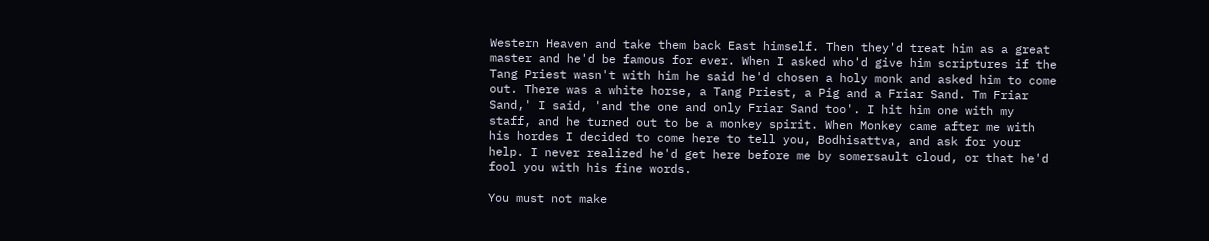Western Heaven and take them back East himself. Then they'd treat him as a great master and he'd be famous for ever. When I asked who'd give him scriptures if the Tang Priest wasn't with him he said he'd chosen a holy monk and asked him to come out. There was a white horse, a Tang Priest, a Pig and a Friar Sand. Tm Friar Sand,' I said, 'and the one and only Friar Sand too'. I hit him one with my staff, and he turned out to be a monkey spirit. When Monkey came after me with his hordes I decided to come here to tell you, Bodhisattva, and ask for your help. I never realized he'd get here before me by somersault cloud, or that he'd fool you with his fine words.

You must not make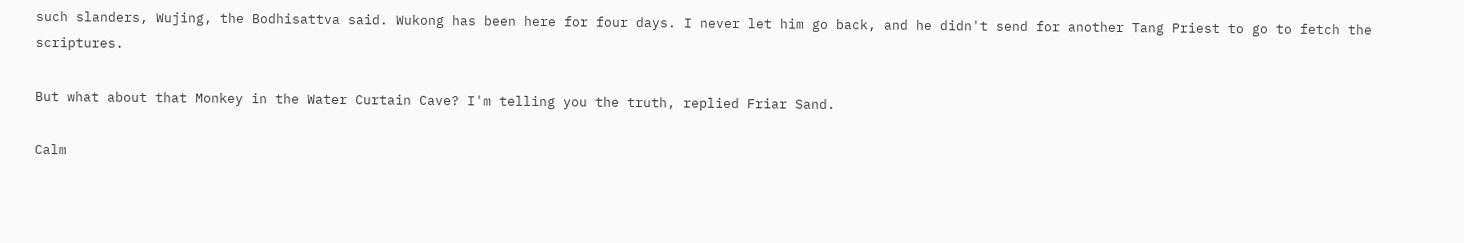such slanders, Wujing, the Bodhisattva said. Wukong has been here for four days. I never let him go back, and he didn't send for another Tang Priest to go to fetch the scriptures.

But what about that Monkey in the Water Curtain Cave? I'm telling you the truth, replied Friar Sand.

Calm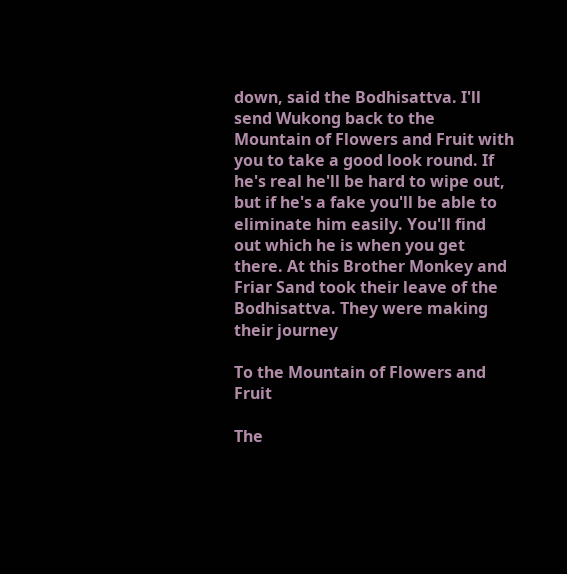down, said the Bodhisattva. I'll send Wukong back to the Mountain of Flowers and Fruit with you to take a good look round. If he's real he'll be hard to wipe out, but if he's a fake you'll be able to eliminate him easily. You'll find out which he is when you get there. At this Brother Monkey and Friar Sand took their leave of the Bodhisattva. They were making their journey

To the Mountain of Flowers and Fruit

The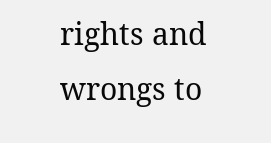rights and wrongs to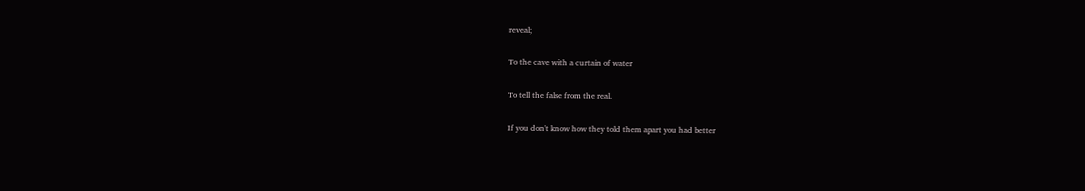reveal;

To the cave with a curtain of water

To tell the false from the real.

If you don't know how they told them apart you had better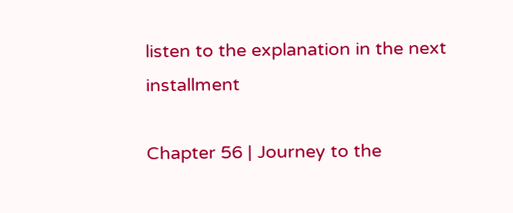listen to the explanation in the next installment

Chapter 56 | Journey to the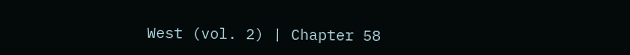West (vol. 2) | Chapter 58